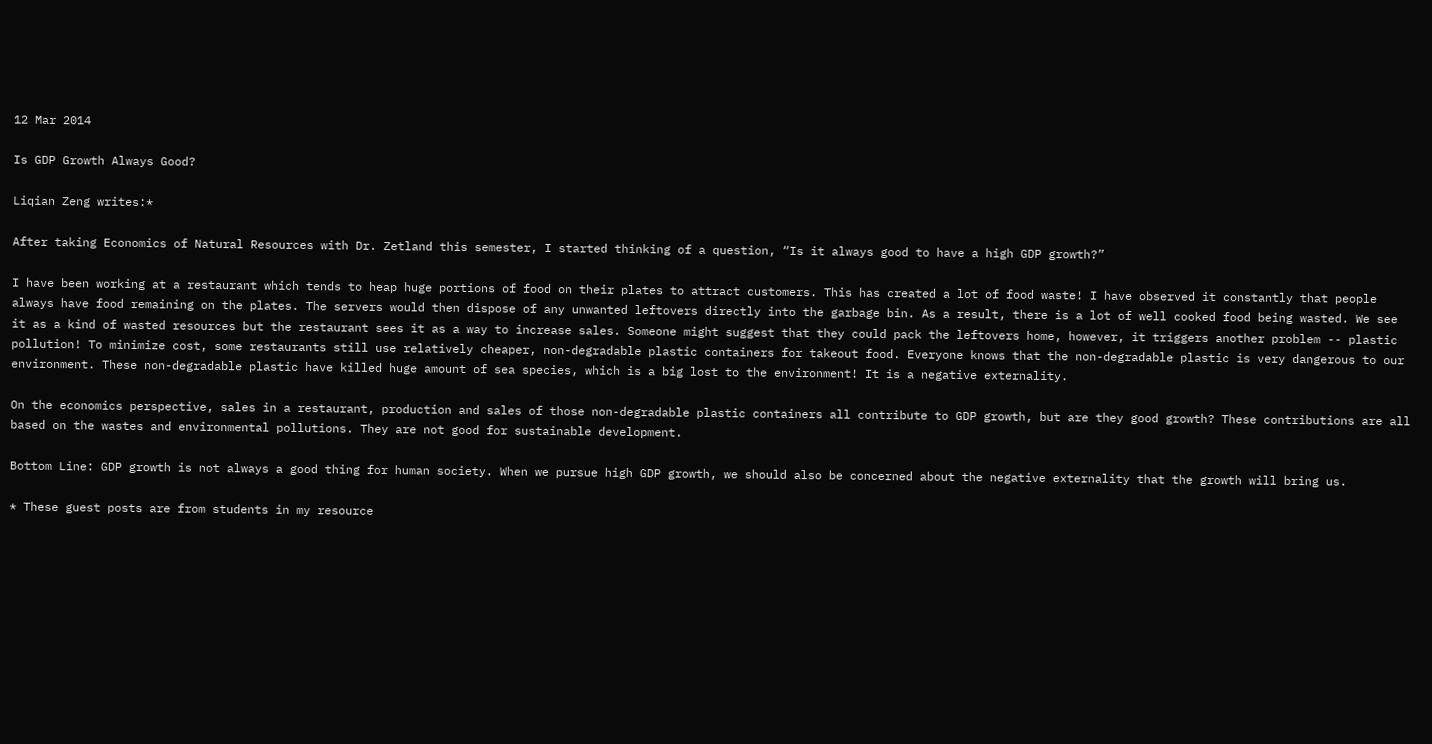12 Mar 2014

Is GDP Growth Always Good?

Liqian Zeng writes:*

After taking Economics of Natural Resources with Dr. Zetland this semester, I started thinking of a question, “Is it always good to have a high GDP growth?”

I have been working at a restaurant which tends to heap huge portions of food on their plates to attract customers. This has created a lot of food waste! I have observed it constantly that people always have food remaining on the plates. The servers would then dispose of any unwanted leftovers directly into the garbage bin. As a result, there is a lot of well cooked food being wasted. We see it as a kind of wasted resources but the restaurant sees it as a way to increase sales. Someone might suggest that they could pack the leftovers home, however, it triggers another problem -- plastic pollution! To minimize cost, some restaurants still use relatively cheaper, non-degradable plastic containers for takeout food. Everyone knows that the non-degradable plastic is very dangerous to our environment. These non-degradable plastic have killed huge amount of sea species, which is a big lost to the environment! It is a negative externality.

On the economics perspective, sales in a restaurant, production and sales of those non-degradable plastic containers all contribute to GDP growth, but are they good growth? These contributions are all based on the wastes and environmental pollutions. They are not good for sustainable development.

Bottom Line: GDP growth is not always a good thing for human society. When we pursue high GDP growth, we should also be concerned about the negative externality that the growth will bring us.

* These guest posts are from students in my resource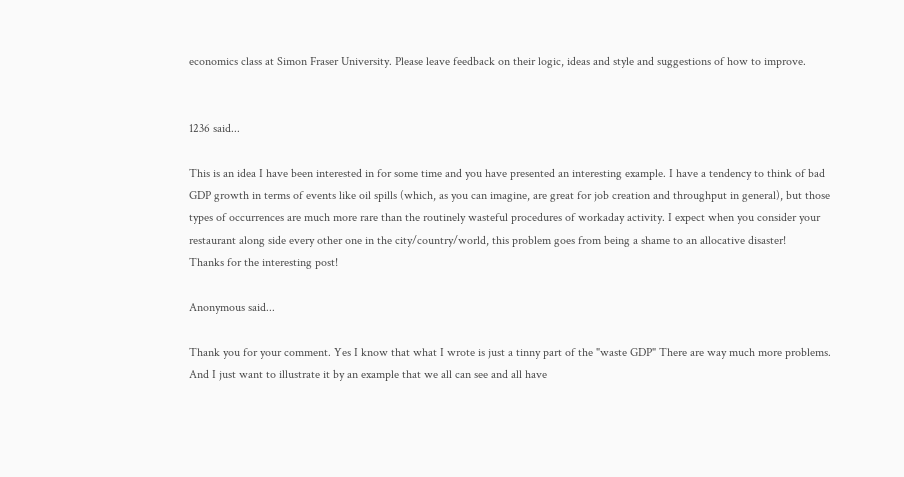economics class at Simon Fraser University. Please leave feedback on their logic, ideas and style and suggestions of how to improve.


1236 said...

This is an idea I have been interested in for some time and you have presented an interesting example. I have a tendency to think of bad GDP growth in terms of events like oil spills (which, as you can imagine, are great for job creation and throughput in general), but those types of occurrences are much more rare than the routinely wasteful procedures of workaday activity. I expect when you consider your restaurant along side every other one in the city/country/world, this problem goes from being a shame to an allocative disaster!
Thanks for the interesting post!

Anonymous said...

Thank you for your comment. Yes I know that what I wrote is just a tinny part of the "waste GDP" There are way much more problems. And I just want to illustrate it by an example that we all can see and all have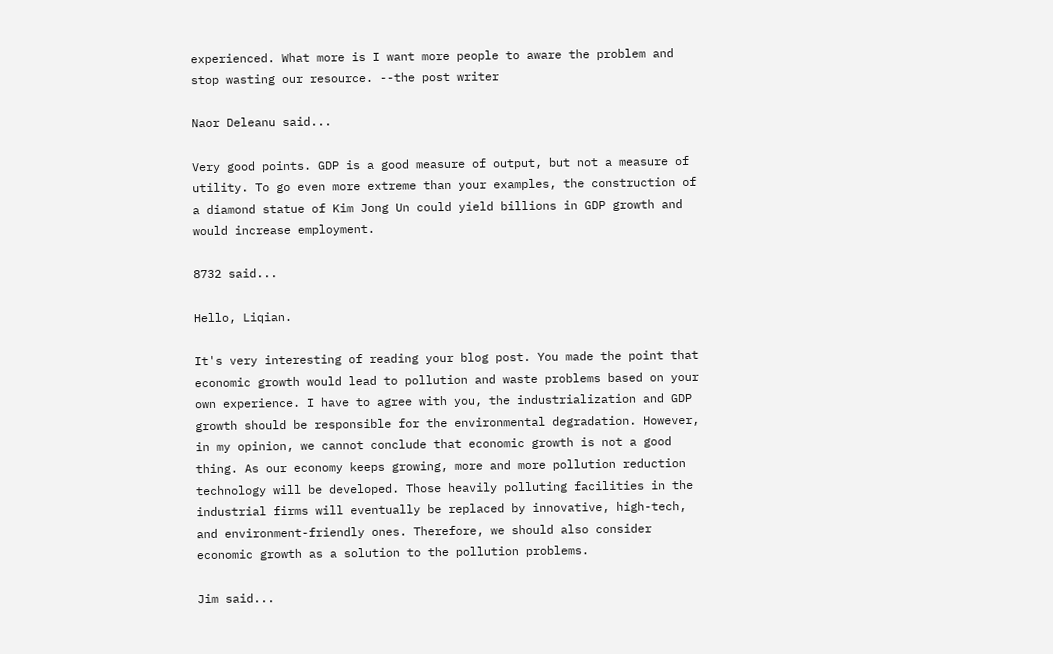experienced. What more is I want more people to aware the problem and stop wasting our resource. --the post writer

Naor Deleanu said...

Very good points. GDP is a good measure of output, but not a measure of utility. To go even more extreme than your examples, the construction of a diamond statue of Kim Jong Un could yield billions in GDP growth and would increase employment.

8732 said...

Hello, Liqian.

It's very interesting of reading your blog post. You made the point that economic growth would lead to pollution and waste problems based on your own experience. I have to agree with you, the industrialization and GDP growth should be responsible for the environmental degradation. However, in my opinion, we cannot conclude that economic growth is not a good thing. As our economy keeps growing, more and more pollution reduction technology will be developed. Those heavily polluting facilities in the industrial firms will eventually be replaced by innovative, high-tech, and environment-friendly ones. Therefore, we should also consider economic growth as a solution to the pollution problems.

Jim said...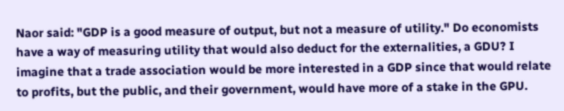Naor said: "GDP is a good measure of output, but not a measure of utility." Do economists have a way of measuring utility that would also deduct for the externalities, a GDU? I imagine that a trade association would be more interested in a GDP since that would relate to profits, but the public, and their government, would have more of a stake in the GPU.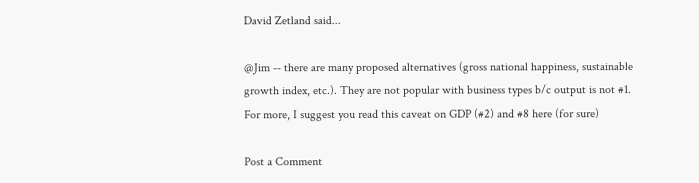David Zetland said...

@Jim -- there are many proposed alternatives (gross national happiness, sustainable growth index, etc.). They are not popular with business types b/c output is not #1. For more, I suggest you read this caveat on GDP (#2) and #8 here (for sure)

Post a Comment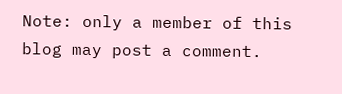Note: only a member of this blog may post a comment.